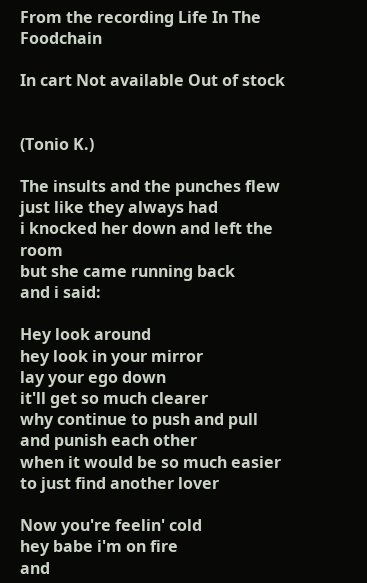From the recording Life In The Foodchain

In cart Not available Out of stock


(Tonio K.)

The insults and the punches flew
just like they always had
i knocked her down and left the room
but she came running back
and i said:

Hey look around
hey look in your mirror
lay your ego down
it'll get so much clearer
why continue to push and pull
and punish each other
when it would be so much easier
to just find another lover

Now you're feelin' cold
hey babe i'm on fire
and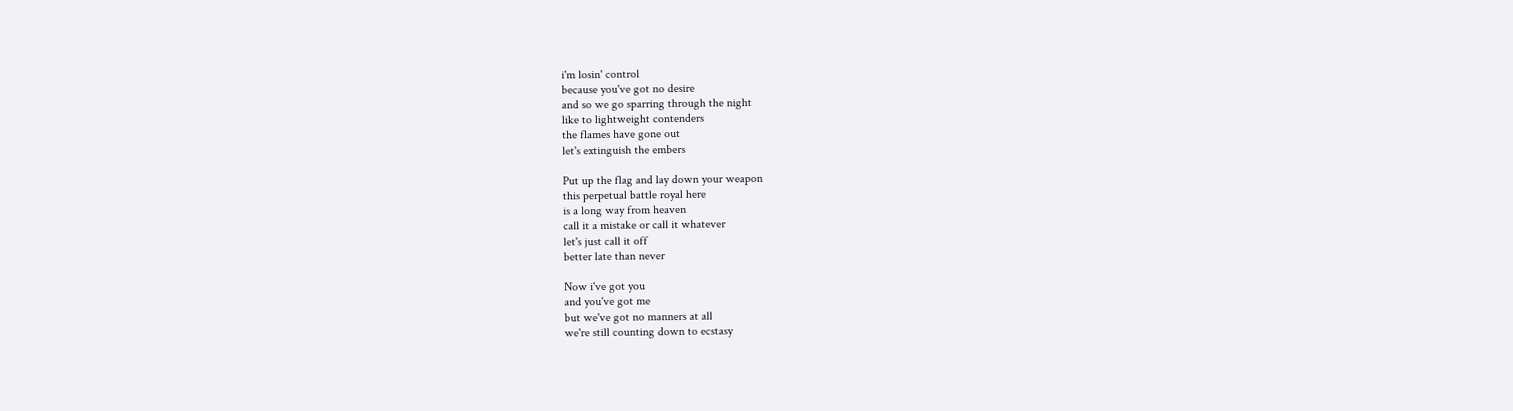i'm losin' control
because you've got no desire
and so we go sparring through the night
like to lightweight contenders
the flames have gone out
let's extinguish the embers

Put up the flag and lay down your weapon
this perpetual battle royal here
is a long way from heaven
call it a mistake or call it whatever
let's just call it off
better late than never

Now i've got you
and you've got me
but we've got no manners at all
we're still counting down to ecstasy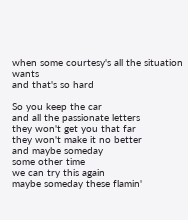when some courtesy's all the situation wants
and that's so hard

So you keep the car
and all the passionate letters
they won't get you that far
they won't make it no better
and maybe someday
some other time
we can try this again
maybe someday these flamin'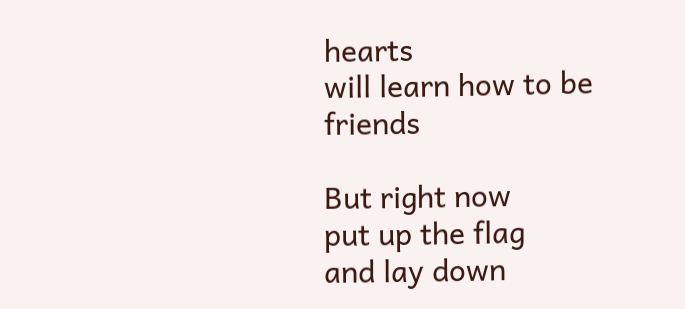hearts
will learn how to be friends

But right now
put up the flag
and lay down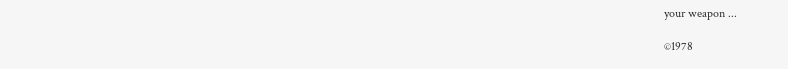your weapon ...

©1978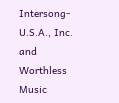Intersong-U.S.A., Inc. and Worthless Music